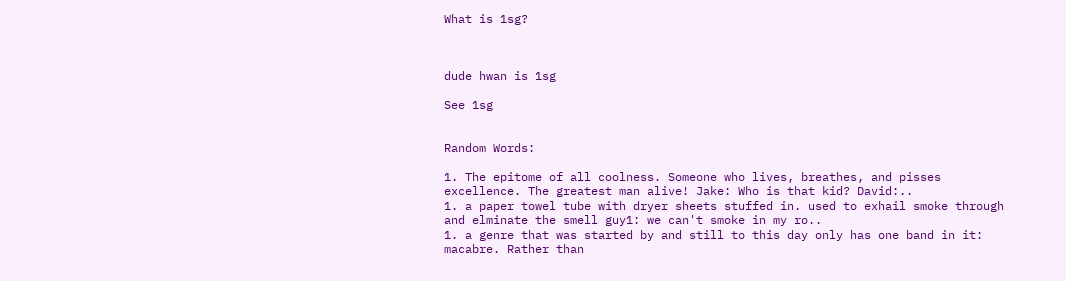What is 1sg?



dude hwan is 1sg

See 1sg


Random Words:

1. The epitome of all coolness. Someone who lives, breathes, and pisses excellence. The greatest man alive! Jake: Who is that kid? David:..
1. a paper towel tube with dryer sheets stuffed in. used to exhail smoke through and elminate the smell guy1: we can't smoke in my ro..
1. a genre that was started by and still to this day only has one band in it: macabre. Rather than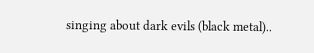singing about dark evils (black metal)..